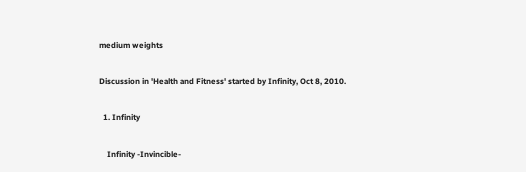medium weights

Discussion in 'Health and Fitness' started by Infinity, Oct 8, 2010.

  1. Infinity

    Infinity -Invincible-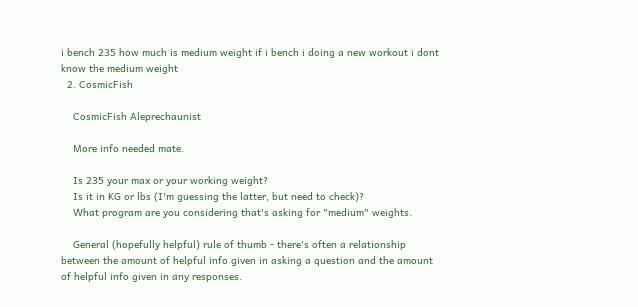i bench 235 how much is medium weight if i bench i doing a new workout i dont know the medium weight
  2. CosmicFish

    CosmicFish Aleprechaunist

    More info needed mate.

    Is 235 your max or your working weight?
    Is it in KG or lbs (I'm guessing the latter, but need to check)?
    What program are you considering that's asking for "medium" weights.

    General (hopefully helpful) rule of thumb - there's often a relationship between the amount of helpful info given in asking a question and the amount of helpful info given in any responses.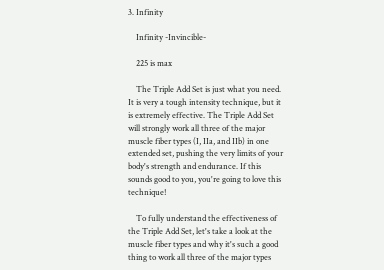3. Infinity

    Infinity -Invincible-

    225 is max

    The Triple Add Set is just what you need. It is very a tough intensity technique, but it is extremely effective. The Triple Add Set will strongly work all three of the major muscle fiber types (I, IIa, and IIb) in one extended set, pushing the very limits of your body's strength and endurance. If this sounds good to you, you're going to love this technique!

    To fully understand the effectiveness of the Triple Add Set, let's take a look at the muscle fiber types and why it's such a good thing to work all three of the major types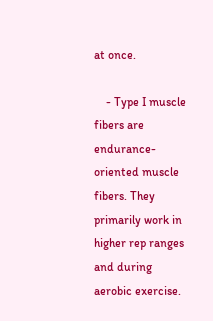at once.

    - Type I muscle fibers are endurance-oriented muscle fibers. They primarily work in higher rep ranges and during aerobic exercise.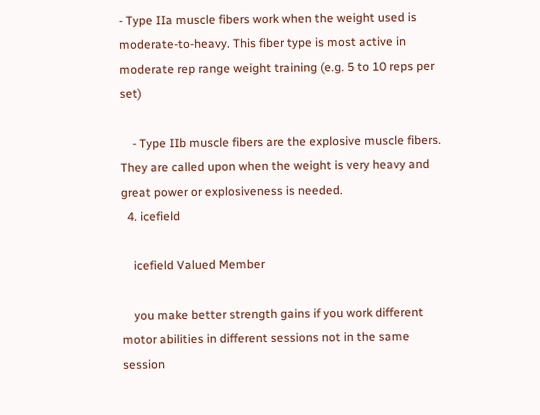- Type IIa muscle fibers work when the weight used is moderate-to-heavy. This fiber type is most active in moderate rep range weight training (e.g. 5 to 10 reps per set)

    - Type IIb muscle fibers are the explosive muscle fibers. They are called upon when the weight is very heavy and great power or explosiveness is needed.
  4. icefield

    icefield Valued Member

    you make better strength gains if you work different motor abilities in different sessions not in the same session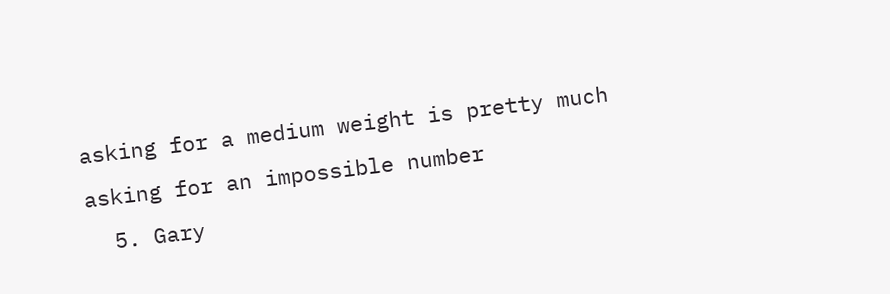asking for a medium weight is pretty much asking for an impossible number
  5. Gary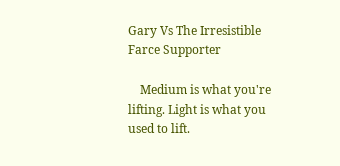Gary Vs The Irresistible Farce Supporter

    Medium is what you're lifting. Light is what you used to lift.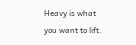Heavy is what you want to lift.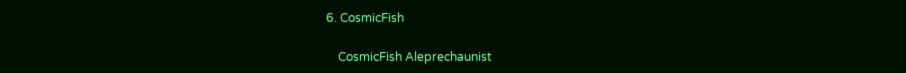6. CosmicFish

    CosmicFish Aleprechaunist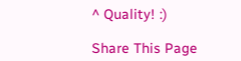^ Quality! :)

Share This Page